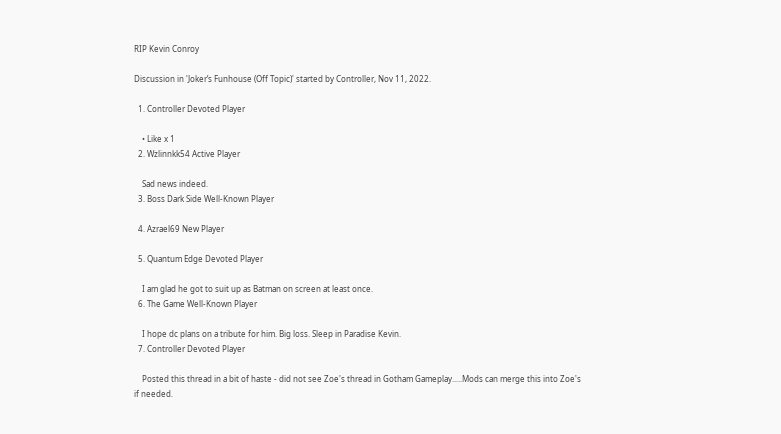RIP Kevin Conroy

Discussion in 'Joker’s Funhouse (Off Topic)' started by Controller, Nov 11, 2022.

  1. Controller Devoted Player

    • Like x 1
  2. Wzlinnkk54 Active Player

    Sad news indeed.
  3. Boss Dark Side Well-Known Player

  4. Azrael69 New Player

  5. Quantum Edge Devoted Player

    I am glad he got to suit up as Batman on screen at least once.
  6. The Game Well-Known Player

    I hope dc plans on a tribute for him. Big loss. Sleep in Paradise Kevin.
  7. Controller Devoted Player

    Posted this thread in a bit of haste - did not see Zoe's thread in Gotham Gameplay.....Mods can merge this into Zoe's if needed.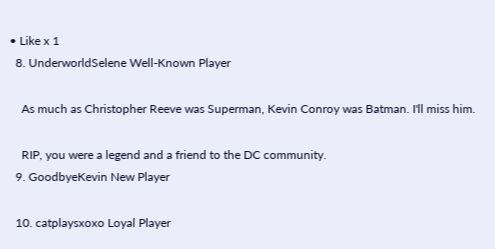• Like x 1
  8. UnderworldSelene Well-Known Player

    As much as Christopher Reeve was Superman, Kevin Conroy was Batman. I'll miss him.

    RIP, you were a legend and a friend to the DC community.
  9. GoodbyeKevin New Player

  10. catplaysxoxo Loyal Player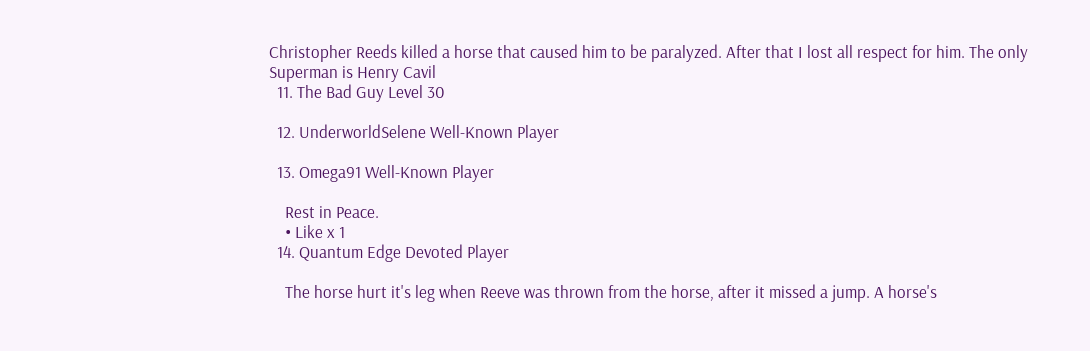Christopher Reeds killed a horse that caused him to be paralyzed. After that I lost all respect for him. The only Superman is Henry Cavil
  11. The Bad Guy Level 30

  12. UnderworldSelene Well-Known Player

  13. Omega91 Well-Known Player

    Rest in Peace.
    • Like x 1
  14. Quantum Edge Devoted Player

    The horse hurt it's leg when Reeve was thrown from the horse, after it missed a jump. A horse's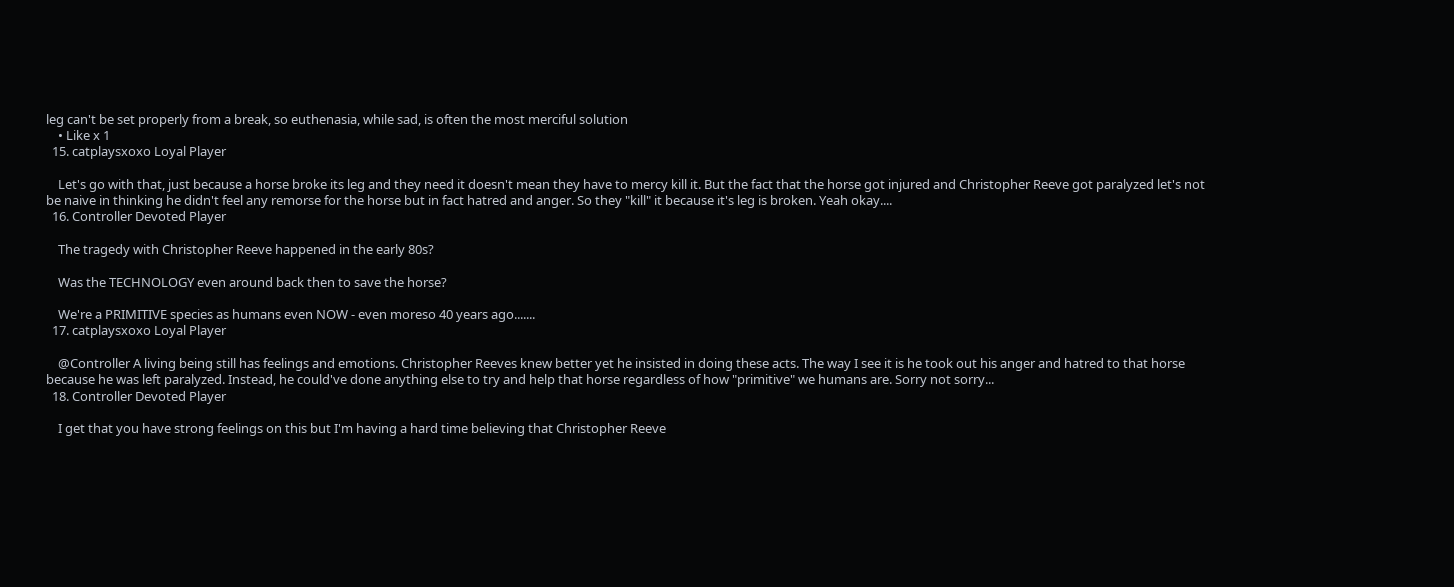leg can't be set properly from a break, so euthenasia, while sad, is often the most merciful solution
    • Like x 1
  15. catplaysxoxo Loyal Player

    Let's go with that, just because a horse broke its leg and they need it doesn't mean they have to mercy kill it. But the fact that the horse got injured and Christopher Reeve got paralyzed let's not be naive in thinking he didn't feel any remorse for the horse but in fact hatred and anger. So they "kill" it because it's leg is broken. Yeah okay....
  16. Controller Devoted Player

    The tragedy with Christopher Reeve happened in the early 80s?

    Was the TECHNOLOGY even around back then to save the horse?

    We're a PRIMITIVE species as humans even NOW - even moreso 40 years ago.......
  17. catplaysxoxo Loyal Player

    @Controller A living being still has feelings and emotions. Christopher Reeves knew better yet he insisted in doing these acts. The way I see it is he took out his anger and hatred to that horse because he was left paralyzed. Instead, he could've done anything else to try and help that horse regardless of how "primitive" we humans are. Sorry not sorry...
  18. Controller Devoted Player

    I get that you have strong feelings on this but I'm having a hard time believing that Christopher Reeve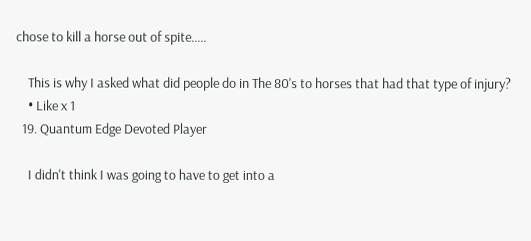chose to kill a horse out of spite.....

    This is why I asked what did people do in The 80's to horses that had that type of injury?
    • Like x 1
  19. Quantum Edge Devoted Player

    I didn't think I was going to have to get into a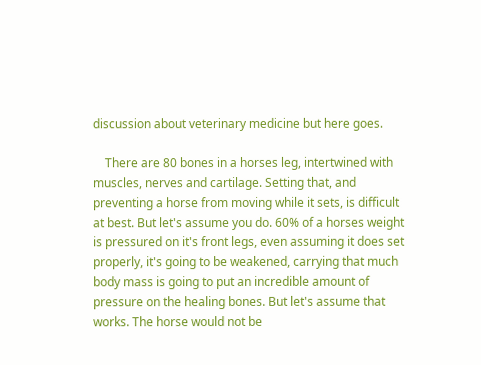discussion about veterinary medicine but here goes.

    There are 80 bones in a horses leg, intertwined with muscles, nerves and cartilage. Setting that, and preventing a horse from moving while it sets, is difficult at best. But let's assume you do. 60% of a horses weight is pressured on it's front legs, even assuming it does set properly, it's going to be weakened, carrying that much body mass is going to put an incredible amount of pressure on the healing bones. But let's assume that works. The horse would not be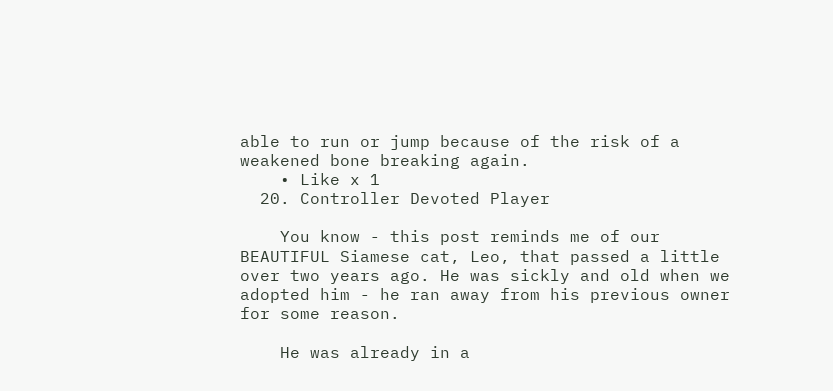able to run or jump because of the risk of a weakened bone breaking again.
    • Like x 1
  20. Controller Devoted Player

    You know - this post reminds me of our BEAUTIFUL Siamese cat, Leo, that passed a little over two years ago. He was sickly and old when we adopted him - he ran away from his previous owner for some reason.

    He was already in a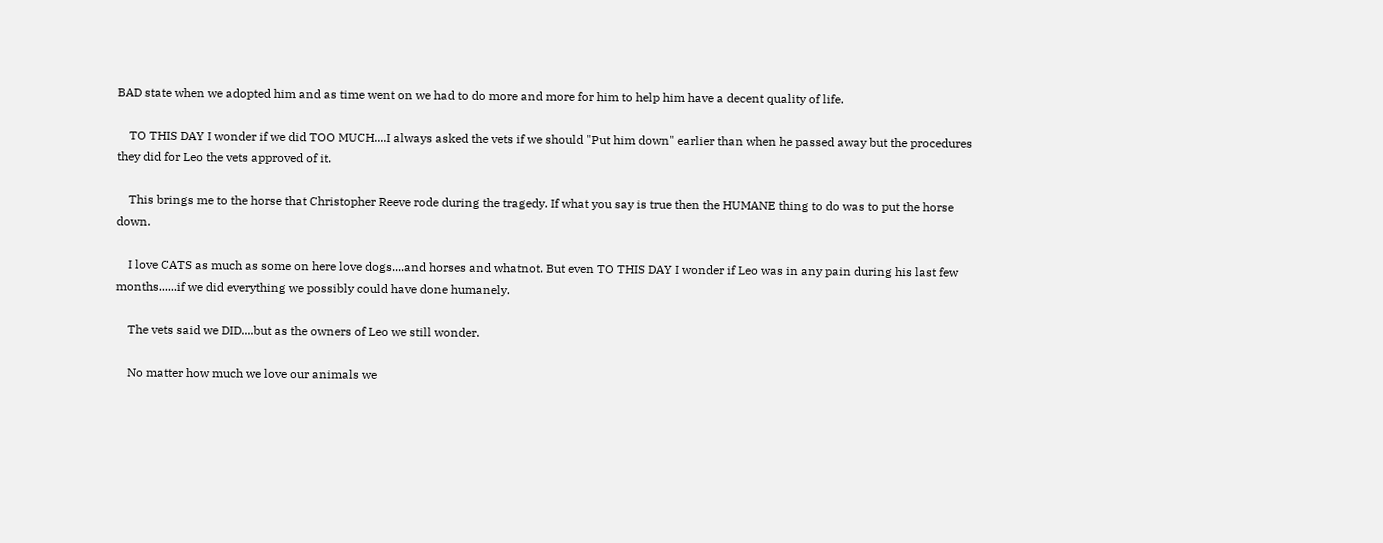BAD state when we adopted him and as time went on we had to do more and more for him to help him have a decent quality of life.

    TO THIS DAY I wonder if we did TOO MUCH....I always asked the vets if we should "Put him down" earlier than when he passed away but the procedures they did for Leo the vets approved of it.

    This brings me to the horse that Christopher Reeve rode during the tragedy. If what you say is true then the HUMANE thing to do was to put the horse down.

    I love CATS as much as some on here love dogs....and horses and whatnot. But even TO THIS DAY I wonder if Leo was in any pain during his last few months......if we did everything we possibly could have done humanely.

    The vets said we DID....but as the owners of Leo we still wonder.

    No matter how much we love our animals we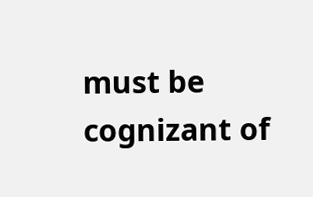must be cognizant of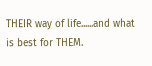THEIR way of life......and what is best for THEM.